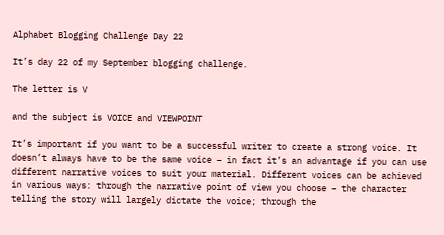Alphabet Blogging Challenge Day 22

It’s day 22 of my September blogging challenge.

The letter is V

and the subject is VOICE and VIEWPOINT

It’s important if you want to be a successful writer to create a strong voice. It doesn’t always have to be the same voice – in fact it’s an advantage if you can use different narrative voices to suit your material. Different voices can be achieved in various ways: through the narrative point of view you choose – the character telling the story will largely dictate the voice; through the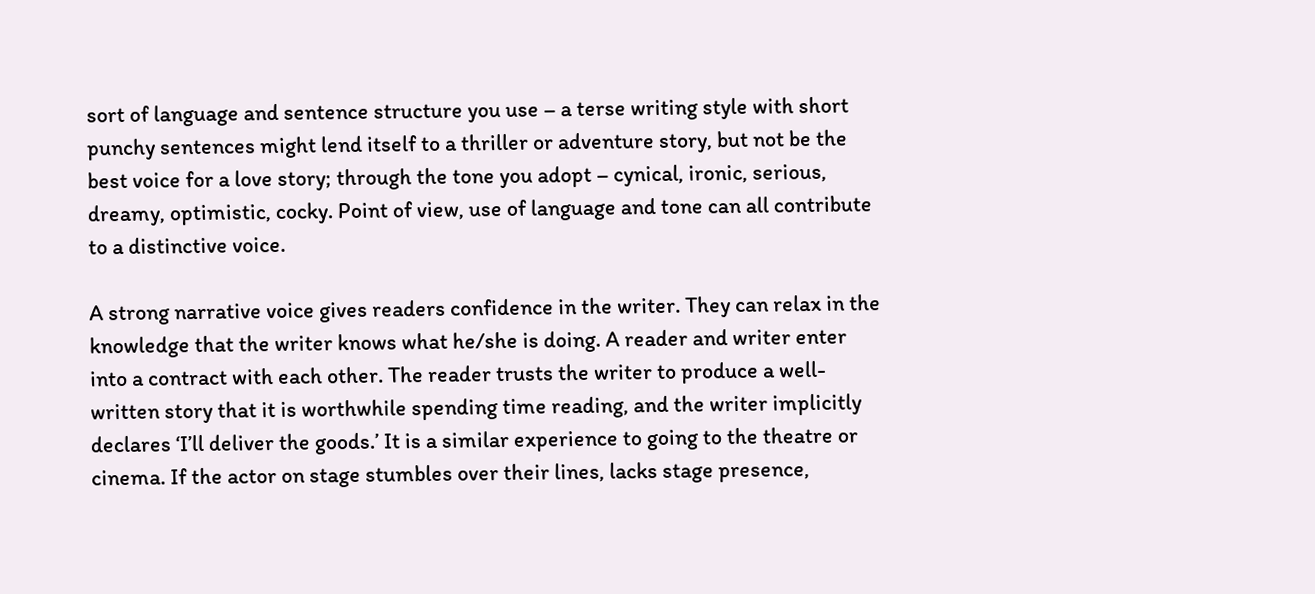sort of language and sentence structure you use – a terse writing style with short punchy sentences might lend itself to a thriller or adventure story, but not be the best voice for a love story; through the tone you adopt – cynical, ironic, serious, dreamy, optimistic, cocky. Point of view, use of language and tone can all contribute to a distinctive voice.

A strong narrative voice gives readers confidence in the writer. They can relax in the knowledge that the writer knows what he/she is doing. A reader and writer enter into a contract with each other. The reader trusts the writer to produce a well-written story that it is worthwhile spending time reading, and the writer implicitly declares ‘I’ll deliver the goods.’ It is a similar experience to going to the theatre or cinema. If the actor on stage stumbles over their lines, lacks stage presence,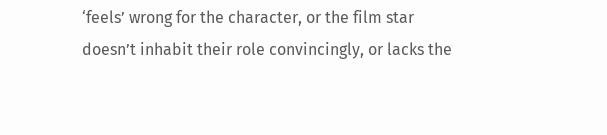‘feels’ wrong for the character, or the film star doesn’t inhabit their role convincingly, or lacks the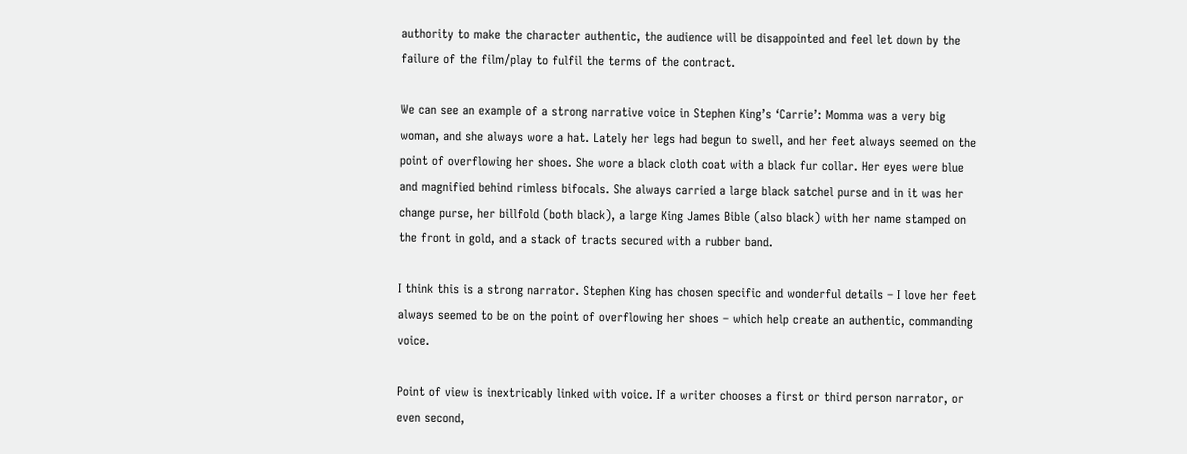authority to make the character authentic, the audience will be disappointed and feel let down by the failure of the film/play to fulfil the terms of the contract.

We can see an example of a strong narrative voice in Stephen King’s ‘Carrie’: Momma was a very big woman, and she always wore a hat. Lately her legs had begun to swell, and her feet always seemed on the point of overflowing her shoes. She wore a black cloth coat with a black fur collar. Her eyes were blue and magnified behind rimless bifocals. She always carried a large black satchel purse and in it was her change purse, her billfold (both black), a large King James Bible (also black) with her name stamped on the front in gold, and a stack of tracts secured with a rubber band.

I think this is a strong narrator. Stephen King has chosen specific and wonderful details – I love her feet always seemed to be on the point of overflowing her shoes – which help create an authentic, commanding voice.

Point of view is inextricably linked with voice. If a writer chooses a first or third person narrator, or even second,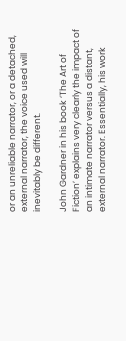or an unreliable narrator, or a detached, external narrator, the voice used will inevitably be different.

John Gardner in his book ‘The Art of Fiction’ explains very clearly the impact of an intimate narrator versus a distant, external narrator. Essentially, his work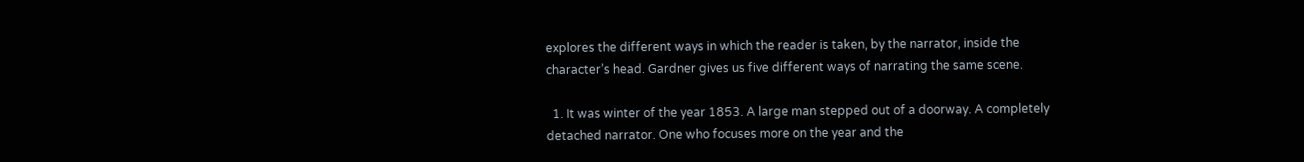explores the different ways in which the reader is taken, by the narrator, inside the character’s head. Gardner gives us five different ways of narrating the same scene.

  1. It was winter of the year 1853. A large man stepped out of a doorway. A completely detached narrator. One who focuses more on the year and the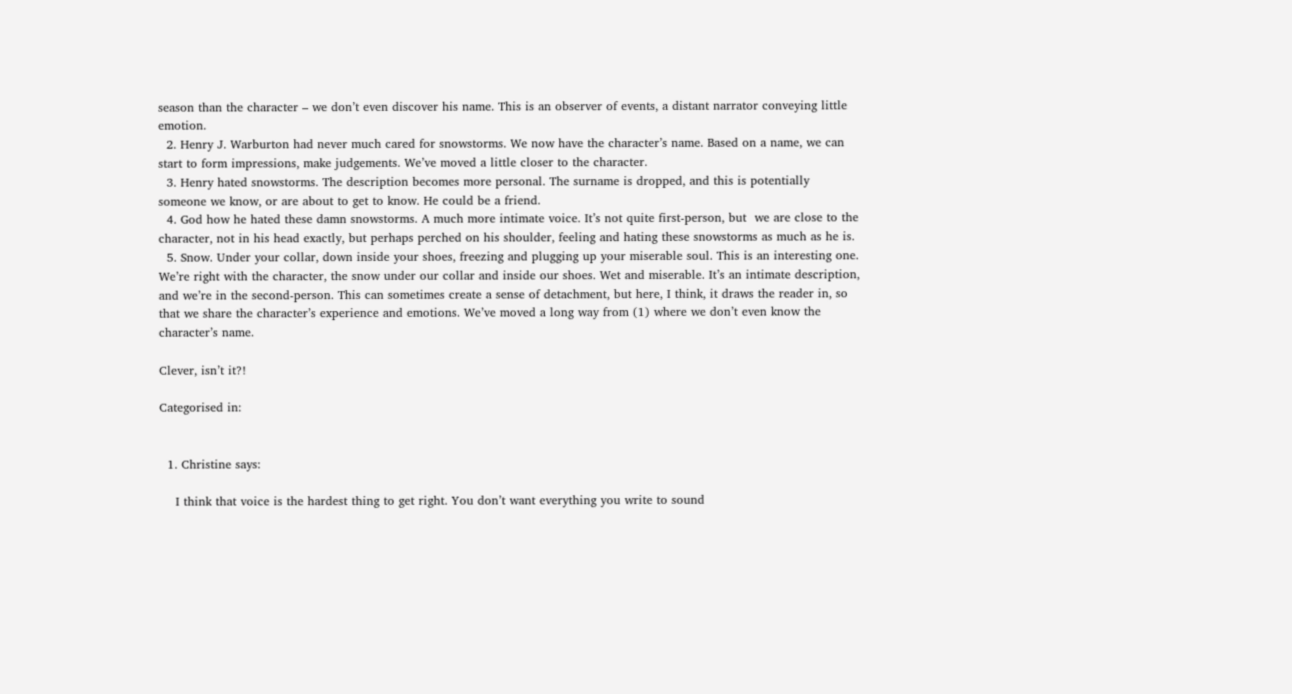season than the character – we don’t even discover his name. This is an observer of events, a distant narrator conveying little emotion.
  2. Henry J. Warburton had never much cared for snowstorms. We now have the character’s name. Based on a name, we can start to form impressions, make judgements. We’ve moved a little closer to the character.
  3. Henry hated snowstorms. The description becomes more personal. The surname is dropped, and this is potentially someone we know, or are about to get to know. He could be a friend.
  4. God how he hated these damn snowstorms. A much more intimate voice. It’s not quite first-person, but  we are close to the character, not in his head exactly, but perhaps perched on his shoulder, feeling and hating these snowstorms as much as he is.
  5. Snow. Under your collar, down inside your shoes, freezing and plugging up your miserable soul. This is an interesting one. We’re right with the character, the snow under our collar and inside our shoes. Wet and miserable. It’s an intimate description, and we’re in the second-person. This can sometimes create a sense of detachment, but here, I think, it draws the reader in, so that we share the character’s experience and emotions. We’ve moved a long way from (1) where we don’t even know the character’s name.

Clever, isn’t it?!

Categorised in:


  1. Christine says:

    I think that voice is the hardest thing to get right. You don’t want everything you write to sound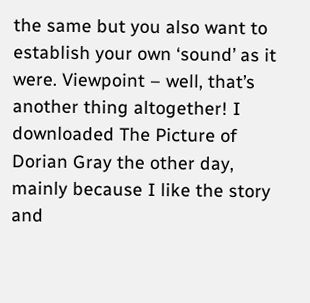the same but you also want to establish your own ‘sound’ as it were. Viewpoint – well, that’s another thing altogether! I downloaded The Picture of Dorian Gray the other day, mainly because I like the story and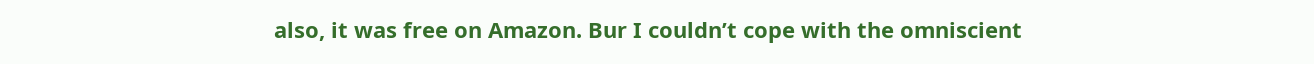also, it was free on Amazon. Bur I couldn’t cope with the omniscient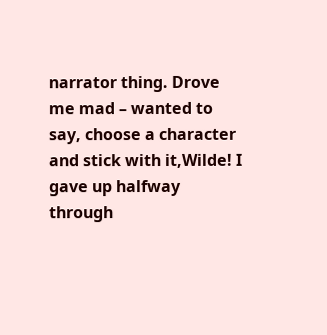narrator thing. Drove me mad – wanted to say, choose a character and stick with it,Wilde! I gave up halfway through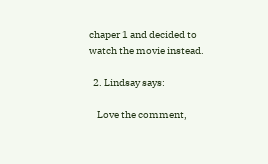chaper 1 and decided to watch the movie instead.

  2. Lindsay says:

    Love the comment,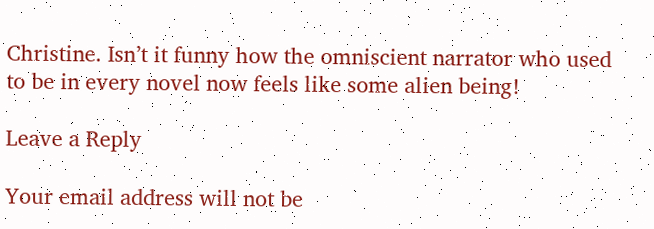Christine. Isn’t it funny how the omniscient narrator who used to be in every novel now feels like some alien being!

Leave a Reply

Your email address will not be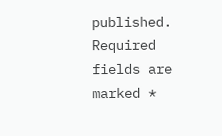published. Required fields are marked *